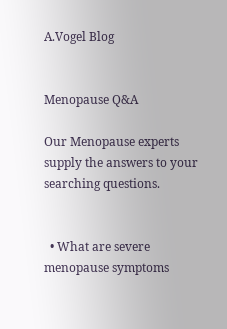A.Vogel Blog


Menopause Q&A

Our Menopause experts supply the answers to your searching questions.


  • What are severe menopause symptoms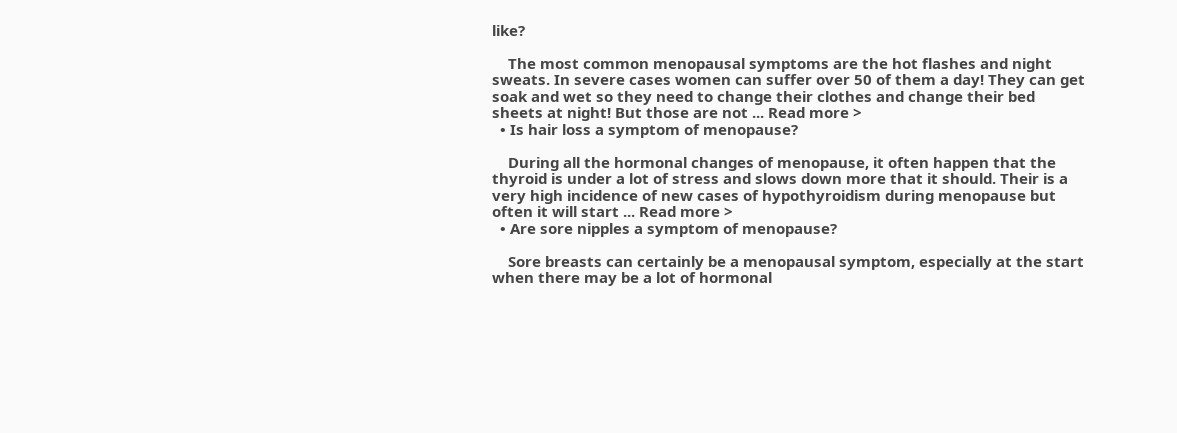like?

    The most common menopausal symptoms are the hot flashes and night sweats. In severe cases women can suffer over 50 of them a day! They can get soak and wet so they need to change their clothes and change their bed sheets at night! But those are not ... Read more >
  • Is hair loss a symptom of menopause?

    During all the hormonal changes of menopause, it often happen that the thyroid is under a lot of stress and slows down more that it should. Their is a very high incidence of new cases of hypothyroidism during menopause but often it will start ... Read more >
  • Are sore nipples a symptom of menopause?

    Sore breasts can certainly be a menopausal symptom, especially at the start when there may be a lot of hormonal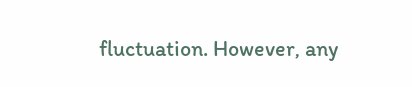fluctuation. However, any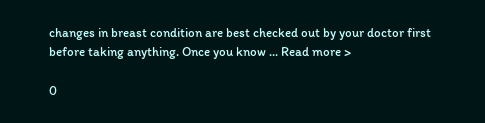changes in breast condition are best checked out by your doctor first before taking anything. Once you know ... Read more >

0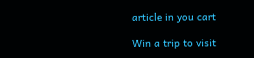article in you cart

Win a trip to visit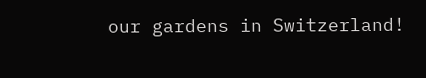our gardens in Switzerland!